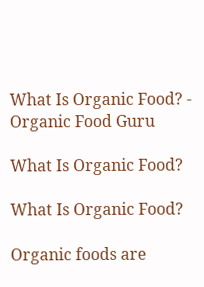What Is Organic Food? - Organic Food Guru

What Is Organic Food?

What Is Organic Food?

Organic foods are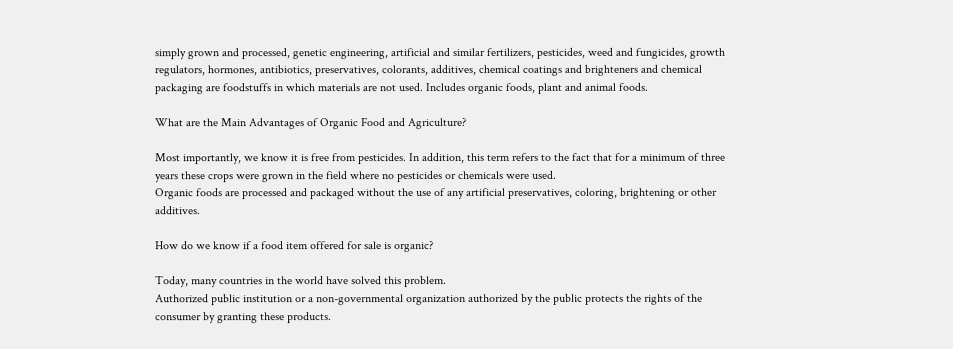simply grown and processed, genetic engineering, artificial and similar fertilizers, pesticides, weed and fungicides, growth regulators, hormones, antibiotics, preservatives, colorants, additives, chemical coatings and brighteners and chemical packaging are foodstuffs in which materials are not used. Includes organic foods, plant and animal foods.

What are the Main Advantages of Organic Food and Agriculture?

Most importantly, we know it is free from pesticides. In addition, this term refers to the fact that for a minimum of three years these crops were grown in the field where no pesticides or chemicals were used.
Organic foods are processed and packaged without the use of any artificial preservatives, coloring, brightening or other additives.

How do we know if a food item offered for sale is organic?

Today, many countries in the world have solved this problem.
Authorized public institution or a non-governmental organization authorized by the public protects the rights of the consumer by granting these products.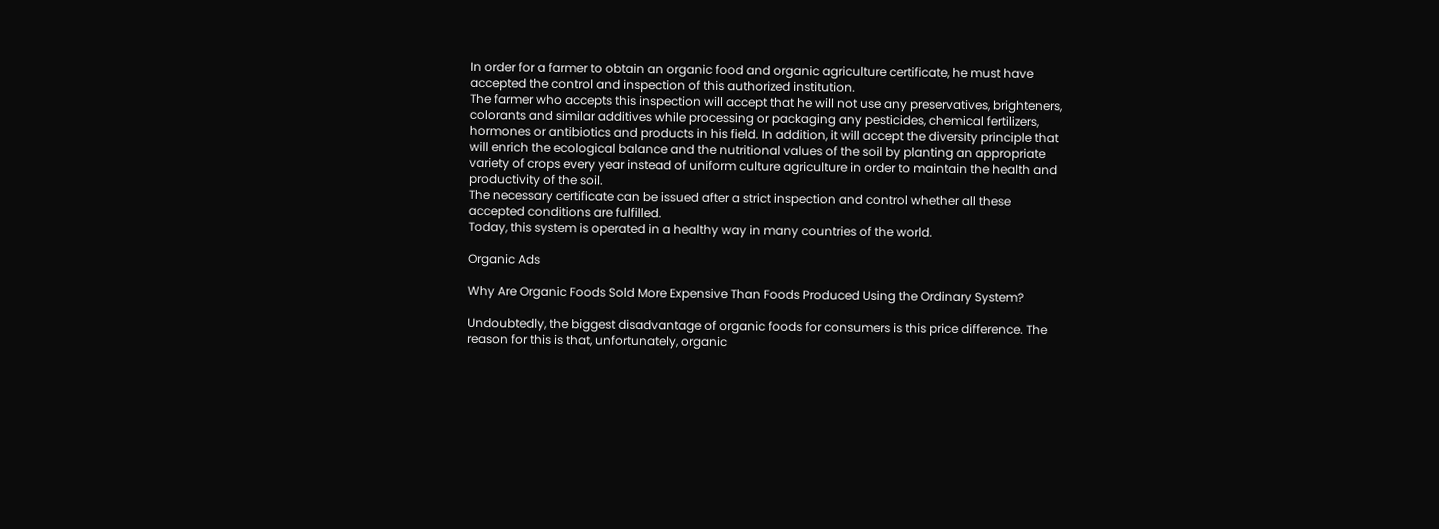In order for a farmer to obtain an organic food and organic agriculture certificate, he must have accepted the control and inspection of this authorized institution.
The farmer who accepts this inspection will accept that he will not use any preservatives, brighteners, colorants and similar additives while processing or packaging any pesticides, chemical fertilizers, hormones or antibiotics and products in his field. In addition, it will accept the diversity principle that will enrich the ecological balance and the nutritional values of the soil by planting an appropriate variety of crops every year instead of uniform culture agriculture in order to maintain the health and productivity of the soil.
The necessary certificate can be issued after a strict inspection and control whether all these accepted conditions are fulfilled.
Today, this system is operated in a healthy way in many countries of the world.

Organic Ads

Why Are Organic Foods Sold More Expensive Than Foods Produced Using the Ordinary System?

Undoubtedly, the biggest disadvantage of organic foods for consumers is this price difference. The reason for this is that, unfortunately, organic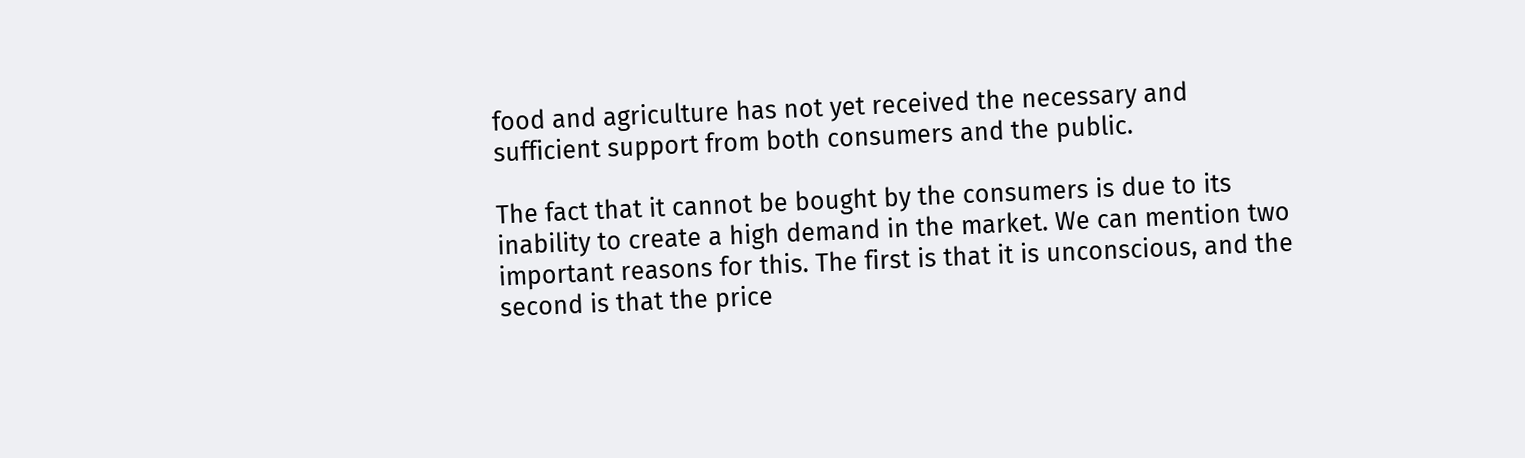food and agriculture has not yet received the necessary and sufficient support from both consumers and the public.

The fact that it cannot be bought by the consumers is due to its inability to create a high demand in the market. We can mention two important reasons for this. The first is that it is unconscious, and the second is that the price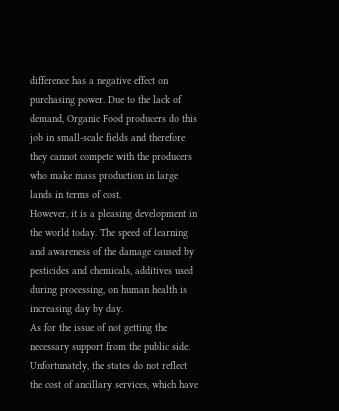difference has a negative effect on purchasing power. Due to the lack of demand, Organic Food producers do this job in small-scale fields and therefore they cannot compete with the producers who make mass production in large lands in terms of cost.
However, it is a pleasing development in the world today. The speed of learning and awareness of the damage caused by pesticides and chemicals, additives used during processing, on human health is increasing day by day.
As for the issue of not getting the necessary support from the public side. Unfortunately, the states do not reflect the cost of ancillary services, which have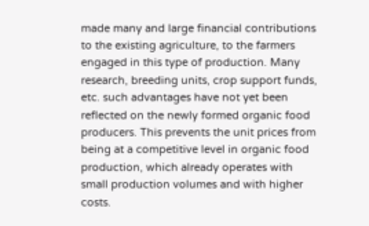made many and large financial contributions to the existing agriculture, to the farmers engaged in this type of production. Many research, breeding units, crop support funds, etc. such advantages have not yet been reflected on the newly formed organic food producers. This prevents the unit prices from being at a competitive level in organic food production, which already operates with small production volumes and with higher costs.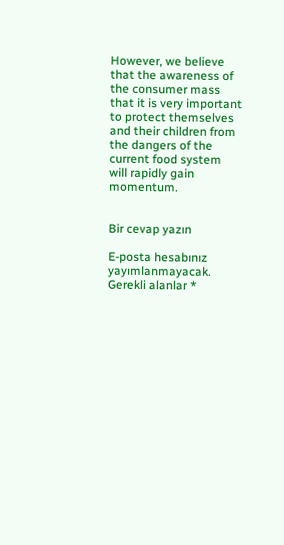However, we believe that the awareness of the consumer mass that it is very important to protect themselves and their children from the dangers of the current food system will rapidly gain momentum.


Bir cevap yazın

E-posta hesabınız yayımlanmayacak. Gerekli alanlar *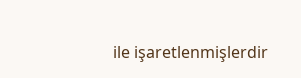ile işaretlenmişlerdir